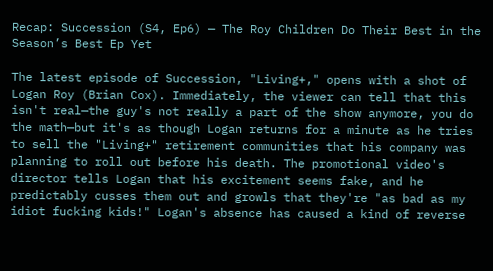Recap: Succession (S4, Ep6) — The Roy Children Do Their Best in the Season’s Best Ep Yet

The latest episode of Succession, "Living+," opens with a shot of Logan Roy (Brian Cox). Immediately, the viewer can tell that this isn't real—the guy's not really a part of the show anymore, you do the math—but it's as though Logan returns for a minute as he tries to sell the "Living+" retirement communities that his company was planning to roll out before his death. The promotional video's director tells Logan that his excitement seems fake, and he predictably cusses them out and growls that they're "as bad as my idiot fucking kids!" Logan's absence has caused a kind of reverse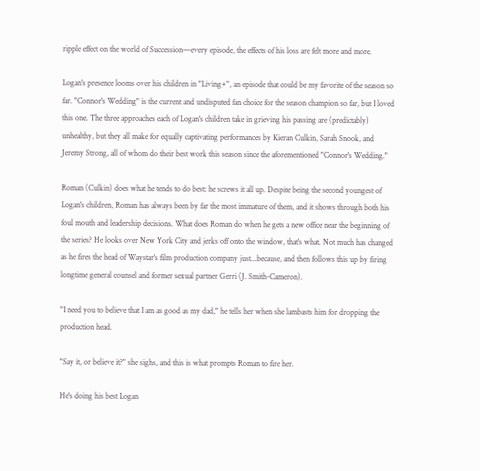ripple effect on the world of Succession—every episode, the effects of his loss are felt more and more.

Logan's presence looms over his children in "Living+", an episode that could be my favorite of the season so far. "Connor's Wedding" is the current and undisputed fan choice for the season champion so far, but I loved this one. The three approaches each of Logan's children take in grieving his passing are (predictably) unhealthy, but they all make for equally captivating performances by Kieran Culkin, Sarah Snook, and Jeremy Strong, all of whom do their best work this season since the aforementioned "Connor's Wedding."

Roman (Culkin) does what he tends to do best: he screws it all up. Despite being the second youngest of Logan's children, Roman has always been by far the most immature of them, and it shows through both his foul mouth and leadership decisions. What does Roman do when he gets a new office near the beginning of the series? He looks over New York City and jerks off onto the window, that's what. Not much has changed as he fires the head of Waystar's film production company just...because, and then follows this up by firing longtime general counsel and former sexual partner Gerri (J. Smith-Cameron).

"I need you to believe that I am as good as my dad," he tells her when she lambasts him for dropping the production head.

"Say it, or believe it?" she sighs, and this is what prompts Roman to fire her.

He's doing his best Logan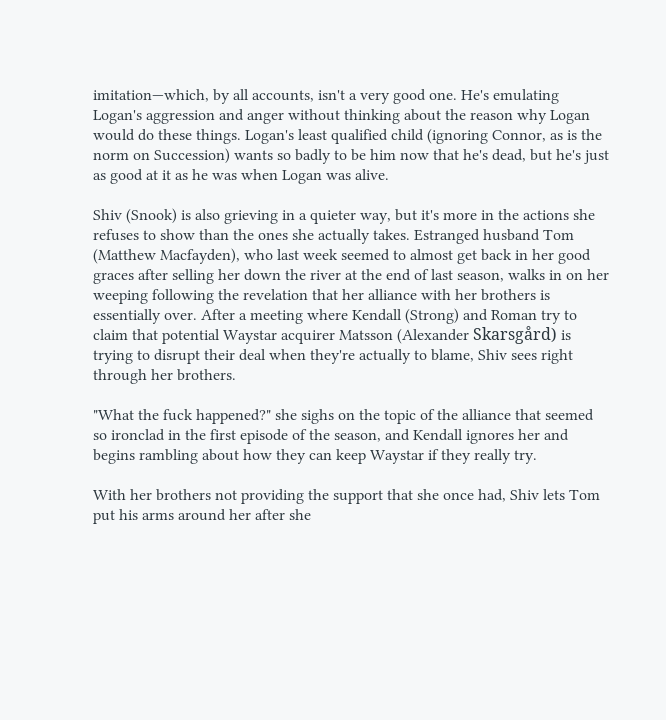imitation—which, by all accounts, isn't a very good one. He's emulating Logan's aggression and anger without thinking about the reason why Logan would do these things. Logan's least qualified child (ignoring Connor, as is the norm on Succession) wants so badly to be him now that he's dead, but he's just as good at it as he was when Logan was alive.

Shiv (Snook) is also grieving in a quieter way, but it's more in the actions she refuses to show than the ones she actually takes. Estranged husband Tom (Matthew Macfayden), who last week seemed to almost get back in her good graces after selling her down the river at the end of last season, walks in on her weeping following the revelation that her alliance with her brothers is essentially over. After a meeting where Kendall (Strong) and Roman try to claim that potential Waystar acquirer Matsson (Alexander Skarsgård) is trying to disrupt their deal when they're actually to blame, Shiv sees right through her brothers.

"What the fuck happened?" she sighs on the topic of the alliance that seemed so ironclad in the first episode of the season, and Kendall ignores her and begins rambling about how they can keep Waystar if they really try.

With her brothers not providing the support that she once had, Shiv lets Tom put his arms around her after she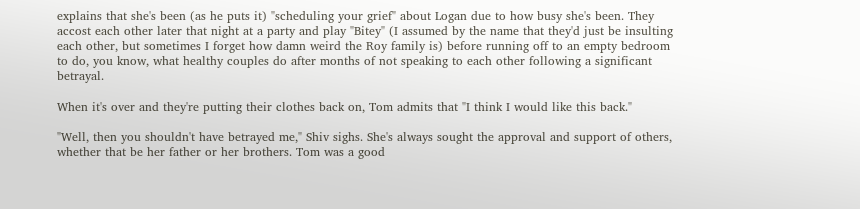explains that she's been (as he puts it) "scheduling your grief" about Logan due to how busy she's been. They accost each other later that night at a party and play "Bitey" (I assumed by the name that they'd just be insulting each other, but sometimes I forget how damn weird the Roy family is) before running off to an empty bedroom to do, you know, what healthy couples do after months of not speaking to each other following a significant betrayal.

When it's over and they're putting their clothes back on, Tom admits that "I think I would like this back."

"Well, then you shouldn't have betrayed me," Shiv sighs. She's always sought the approval and support of others, whether that be her father or her brothers. Tom was a good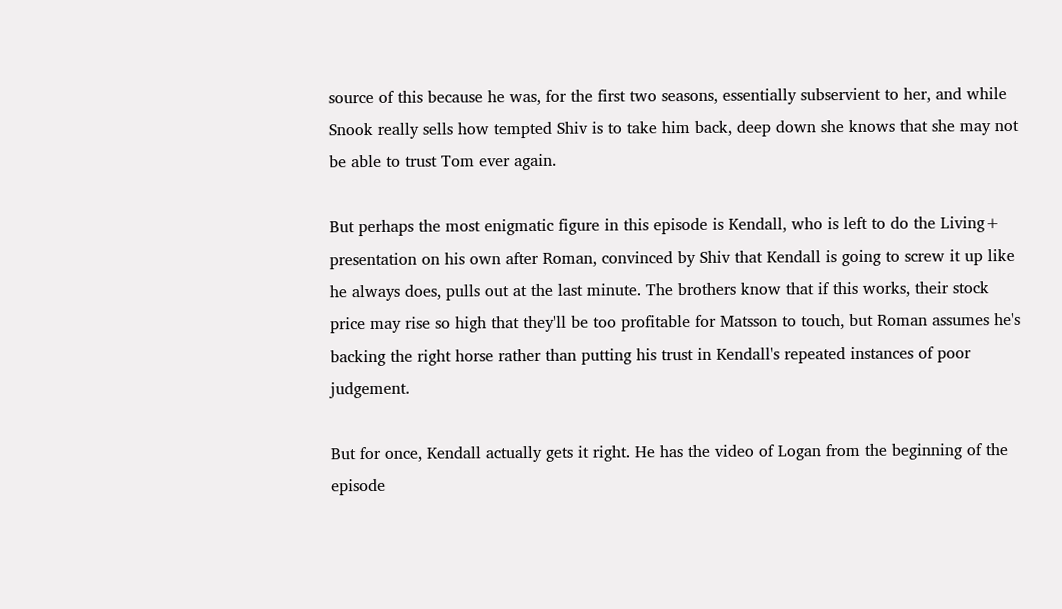source of this because he was, for the first two seasons, essentially subservient to her, and while Snook really sells how tempted Shiv is to take him back, deep down she knows that she may not be able to trust Tom ever again.

But perhaps the most enigmatic figure in this episode is Kendall, who is left to do the Living+ presentation on his own after Roman, convinced by Shiv that Kendall is going to screw it up like he always does, pulls out at the last minute. The brothers know that if this works, their stock price may rise so high that they'll be too profitable for Matsson to touch, but Roman assumes he's backing the right horse rather than putting his trust in Kendall's repeated instances of poor judgement.

But for once, Kendall actually gets it right. He has the video of Logan from the beginning of the episode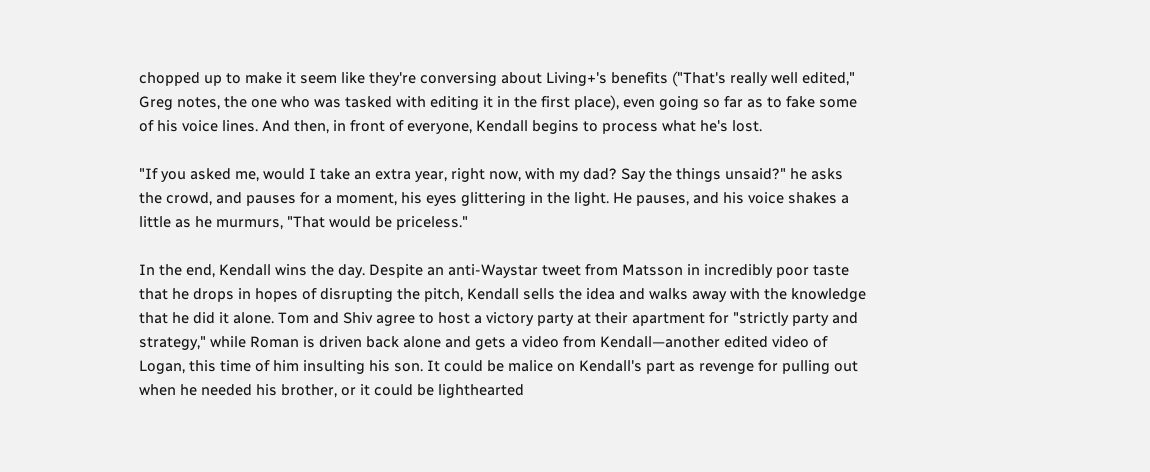chopped up to make it seem like they're conversing about Living+'s benefits ("That's really well edited," Greg notes, the one who was tasked with editing it in the first place), even going so far as to fake some of his voice lines. And then, in front of everyone, Kendall begins to process what he's lost.

"If you asked me, would I take an extra year, right now, with my dad? Say the things unsaid?" he asks the crowd, and pauses for a moment, his eyes glittering in the light. He pauses, and his voice shakes a little as he murmurs, "That would be priceless."

In the end, Kendall wins the day. Despite an anti-Waystar tweet from Matsson in incredibly poor taste that he drops in hopes of disrupting the pitch, Kendall sells the idea and walks away with the knowledge that he did it alone. Tom and Shiv agree to host a victory party at their apartment for "strictly party and strategy," while Roman is driven back alone and gets a video from Kendall—another edited video of Logan, this time of him insulting his son. It could be malice on Kendall's part as revenge for pulling out when he needed his brother, or it could be lighthearted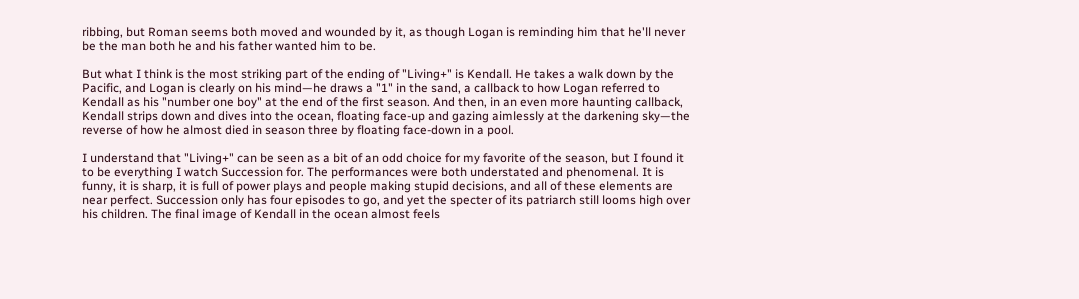ribbing, but Roman seems both moved and wounded by it, as though Logan is reminding him that he'll never be the man both he and his father wanted him to be.

But what I think is the most striking part of the ending of "Living+" is Kendall. He takes a walk down by the Pacific, and Logan is clearly on his mind—he draws a "1" in the sand, a callback to how Logan referred to Kendall as his "number one boy" at the end of the first season. And then, in an even more haunting callback, Kendall strips down and dives into the ocean, floating face-up and gazing aimlessly at the darkening sky—the reverse of how he almost died in season three by floating face-down in a pool.

I understand that "Living+" can be seen as a bit of an odd choice for my favorite of the season, but I found it to be everything I watch Succession for. The performances were both understated and phenomenal. It is funny, it is sharp, it is full of power plays and people making stupid decisions, and all of these elements are near perfect. Succession only has four episodes to go, and yet the specter of its patriarch still looms high over his children. The final image of Kendall in the ocean almost feels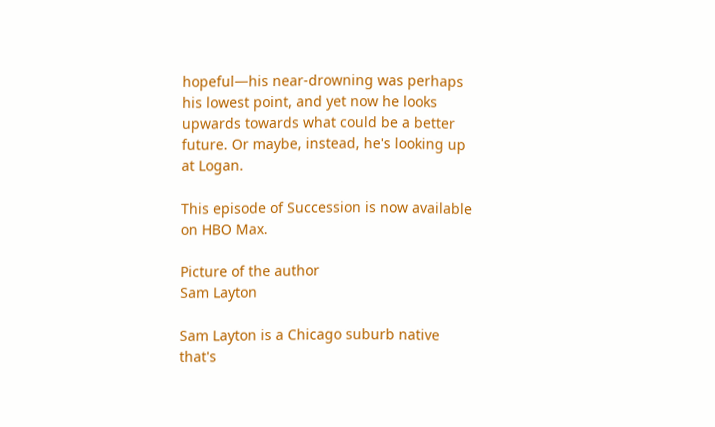hopeful—his near-drowning was perhaps his lowest point, and yet now he looks upwards towards what could be a better future. Or maybe, instead, he's looking up at Logan.

This episode of Succession is now available on HBO Max.

Picture of the author
Sam Layton

Sam Layton is a Chicago suburb native that's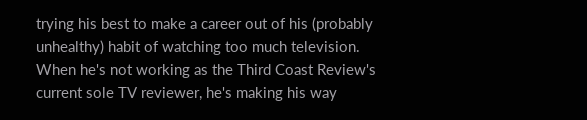trying his best to make a career out of his (probably unhealthy) habit of watching too much television. When he's not working as the Third Coast Review's current sole TV reviewer, he's making his way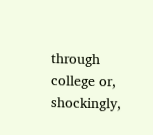through college or, shockingly,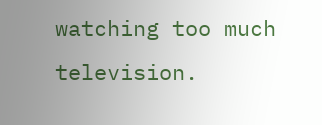watching too much television.